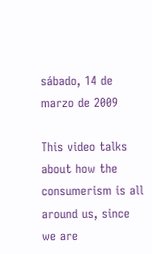sábado, 14 de marzo de 2009

This video talks about how the consumerism is all around us, since we are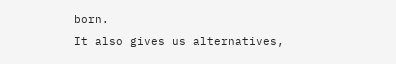born.
It also gives us alternatives,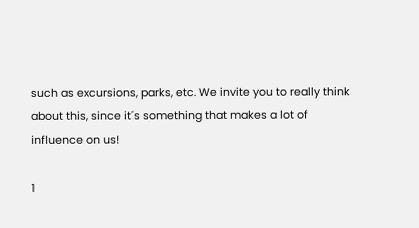such as excursions, parks, etc. We invite you to really think about this, since it´s something that makes a lot of influence on us!

1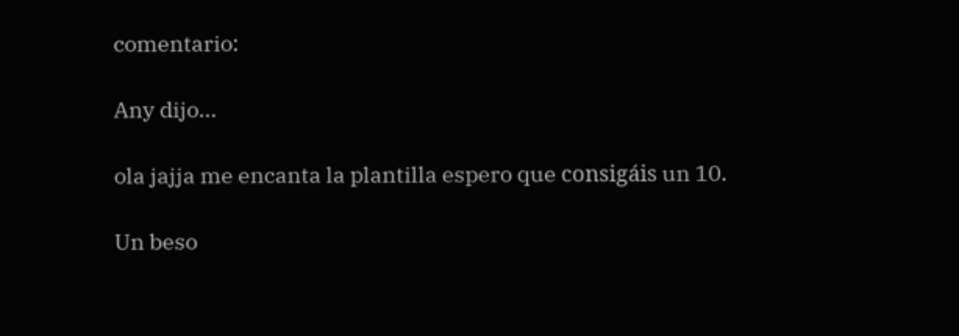comentario:

Any dijo...

ola jajja me encanta la plantilla espero que consigáis un 10.

Un beso